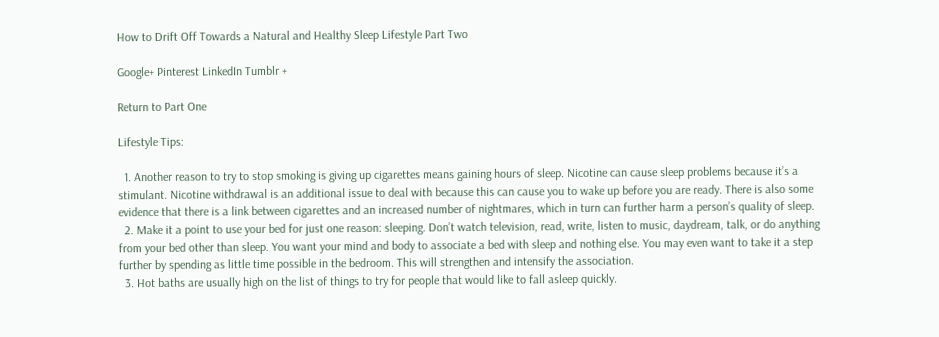How to Drift Off Towards a Natural and Healthy Sleep Lifestyle Part Two

Google+ Pinterest LinkedIn Tumblr +

Return to Part One

Lifestyle Tips:

  1. Another reason to try to stop smoking is giving up cigarettes means gaining hours of sleep. Nicotine can cause sleep problems because it’s a stimulant. Nicotine withdrawal is an additional issue to deal with because this can cause you to wake up before you are ready. There is also some evidence that there is a link between cigarettes and an increased number of nightmares, which in turn can further harm a person’s quality of sleep.
  2. Make it a point to use your bed for just one reason: sleeping. Don’t watch television, read, write, listen to music, daydream, talk, or do anything from your bed other than sleep. You want your mind and body to associate a bed with sleep and nothing else. You may even want to take it a step further by spending as little time possible in the bedroom. This will strengthen and intensify the association.
  3. Hot baths are usually high on the list of things to try for people that would like to fall asleep quickly.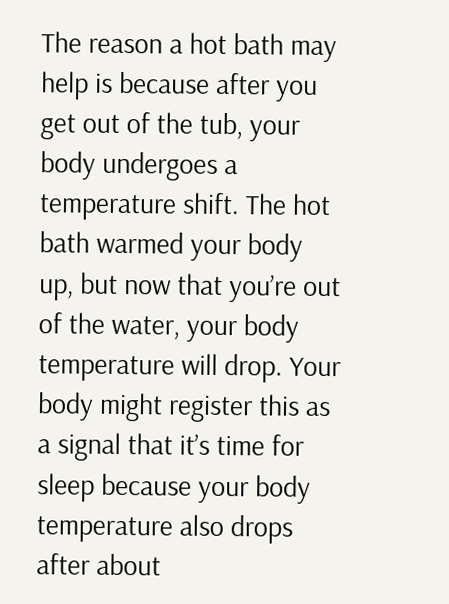The reason a hot bath may help is because after you get out of the tub, your body undergoes a temperature shift. The hot bath warmed your body up, but now that you’re out of the water, your body temperature will drop. Your body might register this as a signal that it’s time for sleep because your body temperature also drops after about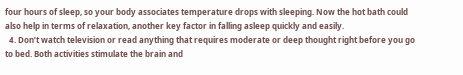four hours of sleep, so your body associates temperature drops with sleeping. Now the hot bath could also help in terms of relaxation, another key factor in falling asleep quickly and easily.
  4. Don’t watch television or read anything that requires moderate or deep thought right before you go to bed. Both activities stimulate the brain and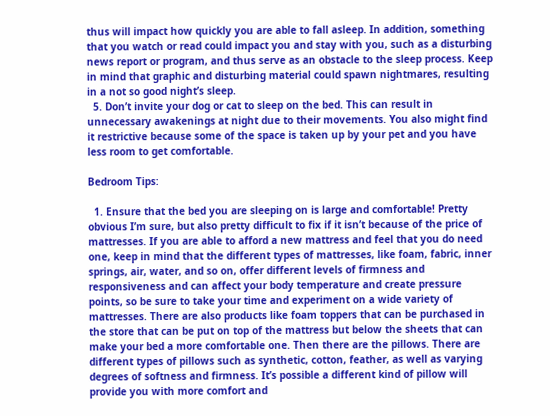thus will impact how quickly you are able to fall asleep. In addition, something that you watch or read could impact you and stay with you, such as a disturbing news report or program, and thus serve as an obstacle to the sleep process. Keep in mind that graphic and disturbing material could spawn nightmares, resulting in a not so good night’s sleep.
  5. Don’t invite your dog or cat to sleep on the bed. This can result in unnecessary awakenings at night due to their movements. You also might find it restrictive because some of the space is taken up by your pet and you have less room to get comfortable.

Bedroom Tips:

  1. Ensure that the bed you are sleeping on is large and comfortable! Pretty obvious I’m sure, but also pretty difficult to fix if it isn’t because of the price of mattresses. If you are able to afford a new mattress and feel that you do need one, keep in mind that the different types of mattresses, like foam, fabric, inner springs, air, water, and so on, offer different levels of firmness and responsiveness and can affect your body temperature and create pressure points, so be sure to take your time and experiment on a wide variety of mattresses. There are also products like foam toppers that can be purchased in the store that can be put on top of the mattress but below the sheets that can make your bed a more comfortable one. Then there are the pillows. There are different types of pillows such as synthetic, cotton, feather, as well as varying degrees of softness and firmness. It’s possible a different kind of pillow will provide you with more comfort and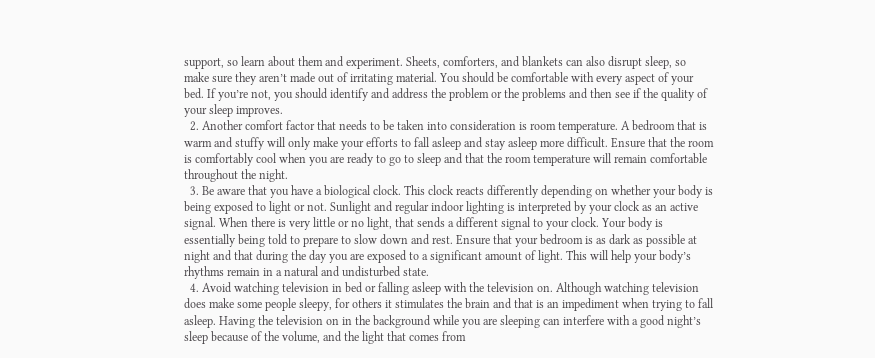support, so learn about them and experiment. Sheets, comforters, and blankets can also disrupt sleep, so make sure they aren’t made out of irritating material. You should be comfortable with every aspect of your bed. If you’re not, you should identify and address the problem or the problems and then see if the quality of your sleep improves.
  2. Another comfort factor that needs to be taken into consideration is room temperature. A bedroom that is warm and stuffy will only make your efforts to fall asleep and stay asleep more difficult. Ensure that the room is comfortably cool when you are ready to go to sleep and that the room temperature will remain comfortable throughout the night.
  3. Be aware that you have a biological clock. This clock reacts differently depending on whether your body is being exposed to light or not. Sunlight and regular indoor lighting is interpreted by your clock as an active signal. When there is very little or no light, that sends a different signal to your clock. Your body is essentially being told to prepare to slow down and rest. Ensure that your bedroom is as dark as possible at night and that during the day you are exposed to a significant amount of light. This will help your body’s rhythms remain in a natural and undisturbed state.
  4. Avoid watching television in bed or falling asleep with the television on. Although watching television does make some people sleepy, for others it stimulates the brain and that is an impediment when trying to fall asleep. Having the television on in the background while you are sleeping can interfere with a good night’s sleep because of the volume, and the light that comes from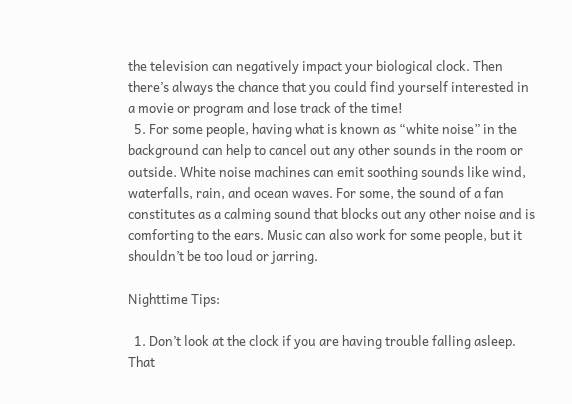the television can negatively impact your biological clock. Then there’s always the chance that you could find yourself interested in a movie or program and lose track of the time!
  5. For some people, having what is known as “white noise” in the background can help to cancel out any other sounds in the room or outside. White noise machines can emit soothing sounds like wind, waterfalls, rain, and ocean waves. For some, the sound of a fan constitutes as a calming sound that blocks out any other noise and is comforting to the ears. Music can also work for some people, but it shouldn’t be too loud or jarring.

Nighttime Tips:

  1. Don’t look at the clock if you are having trouble falling asleep. That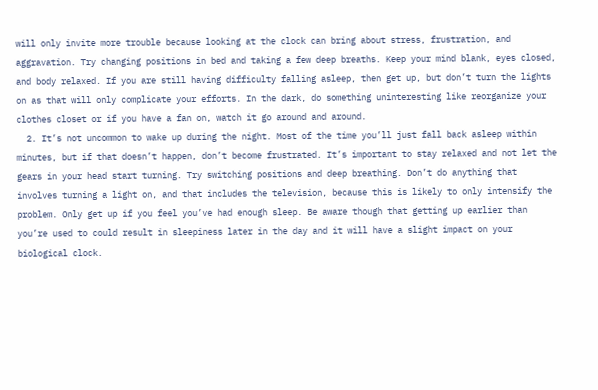will only invite more trouble because looking at the clock can bring about stress, frustration, and aggravation. Try changing positions in bed and taking a few deep breaths. Keep your mind blank, eyes closed, and body relaxed. If you are still having difficulty falling asleep, then get up, but don’t turn the lights on as that will only complicate your efforts. In the dark, do something uninteresting like reorganize your clothes closet or if you have a fan on, watch it go around and around.
  2. It’s not uncommon to wake up during the night. Most of the time you’ll just fall back asleep within minutes, but if that doesn’t happen, don’t become frustrated. It’s important to stay relaxed and not let the gears in your head start turning. Try switching positions and deep breathing. Don’t do anything that involves turning a light on, and that includes the television, because this is likely to only intensify the problem. Only get up if you feel you’ve had enough sleep. Be aware though that getting up earlier than you’re used to could result in sleepiness later in the day and it will have a slight impact on your biological clock.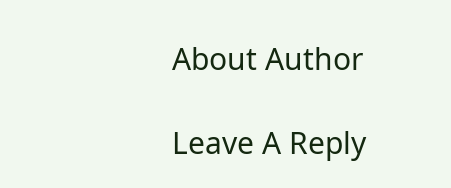About Author

Leave A Reply